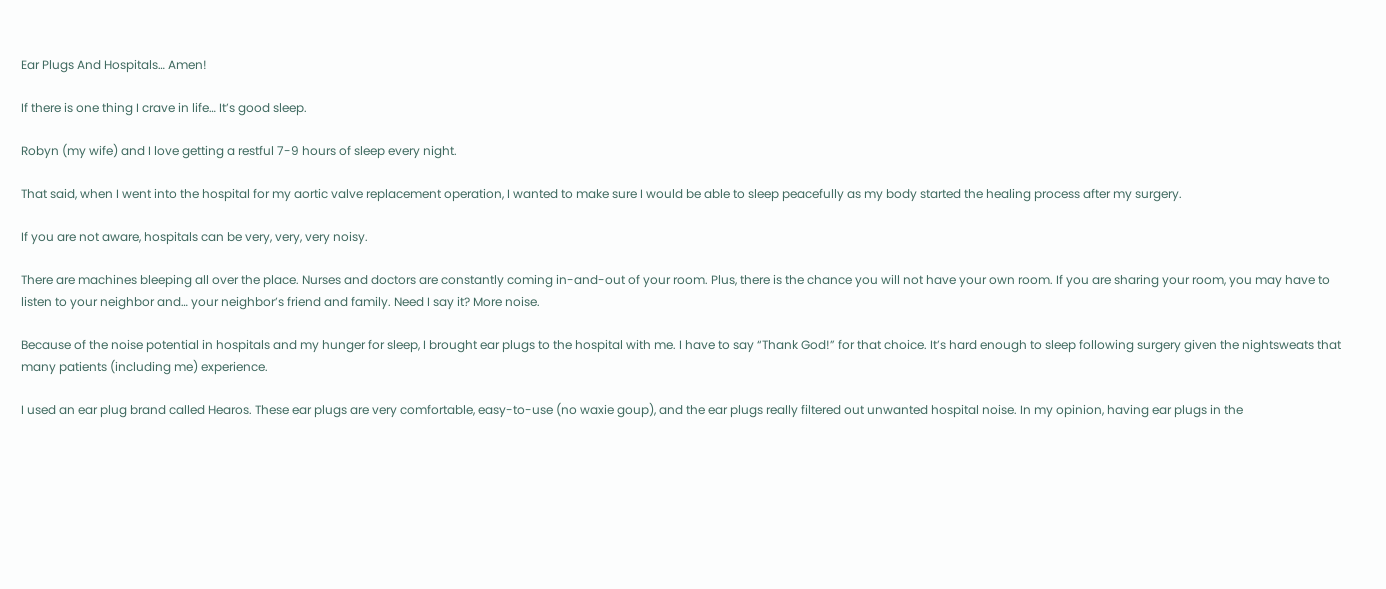Ear Plugs And Hospitals… Amen!

If there is one thing I crave in life… It’s good sleep.

Robyn (my wife) and I love getting a restful 7-9 hours of sleep every night.

That said, when I went into the hospital for my aortic valve replacement operation, I wanted to make sure I would be able to sleep peacefully as my body started the healing process after my surgery.

If you are not aware, hospitals can be very, very, very noisy.

There are machines bleeping all over the place. Nurses and doctors are constantly coming in-and-out of your room. Plus, there is the chance you will not have your own room. If you are sharing your room, you may have to listen to your neighbor and… your neighbor’s friend and family. Need I say it? More noise.

Because of the noise potential in hospitals and my hunger for sleep, I brought ear plugs to the hospital with me. I have to say “Thank God!” for that choice. It’s hard enough to sleep following surgery given the nightsweats that many patients (including me) experience.

I used an ear plug brand called Hearos. These ear plugs are very comfortable, easy-to-use (no waxie goup), and the ear plugs really filtered out unwanted hospital noise. In my opinion, having ear plugs in the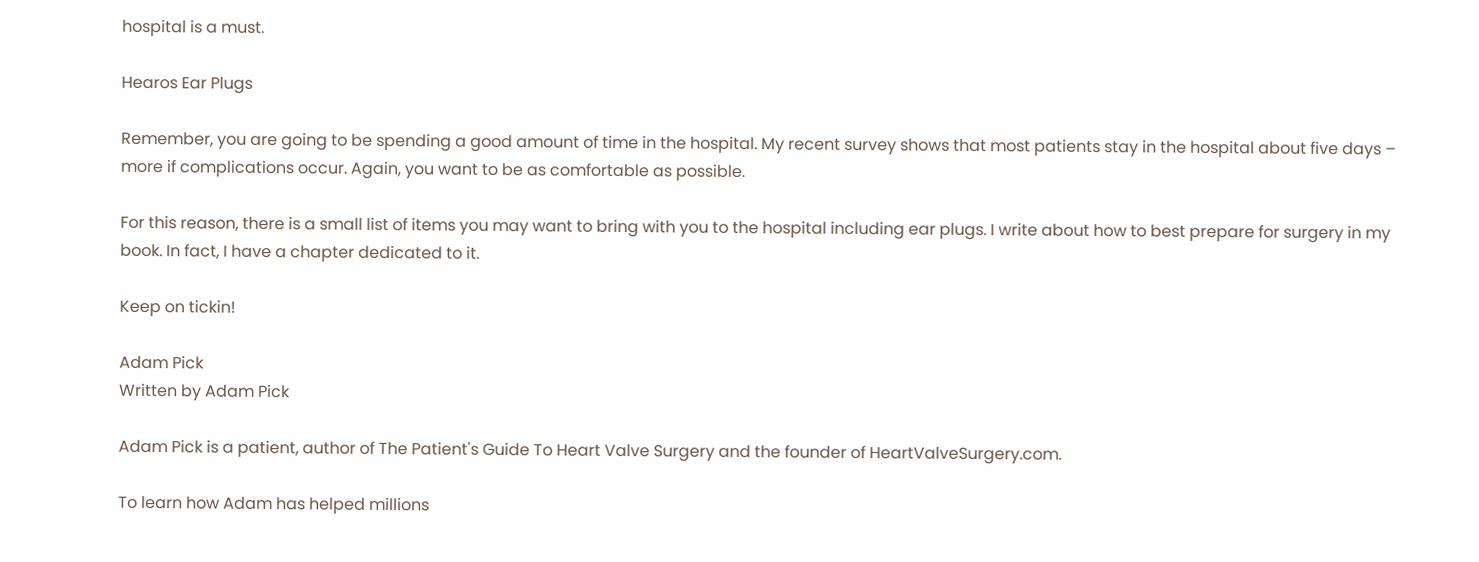hospital is a must.

Hearos Ear Plugs

Remember, you are going to be spending a good amount of time in the hospital. My recent survey shows that most patients stay in the hospital about five days – more if complications occur. Again, you want to be as comfortable as possible.

For this reason, there is a small list of items you may want to bring with you to the hospital including ear plugs. I write about how to best prepare for surgery in my book. In fact, I have a chapter dedicated to it.

Keep on tickin!

Adam Pick
Written by Adam Pick

Adam Pick is a patient, author of The Patient's Guide To Heart Valve Surgery and the founder of HeartValveSurgery.com.

To learn how Adam has helped millions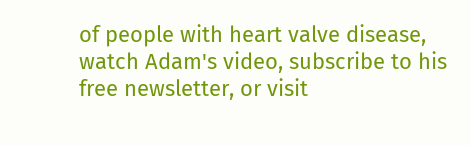of people with heart valve disease, watch Adam's video, subscribe to his free newsletter, or visit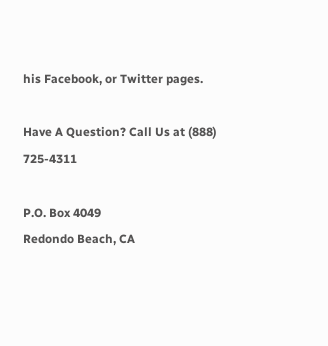his Facebook, or Twitter pages.

Have A Question? Call Us at (888) 725-4311

P.O. Box 4049
Redondo Beach, CA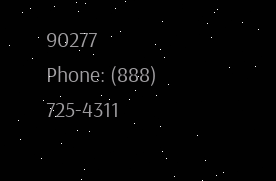90277
Phone: (888) 725-4311